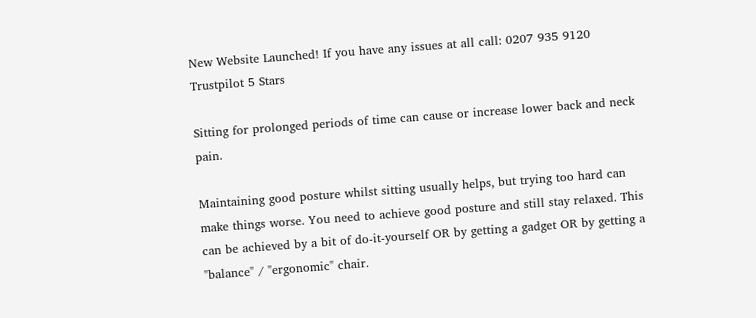New Website Launched! If you have any issues at all call: 0207 935 9120
Trustpilot 5 Stars

Sitting for prolonged periods of time can cause or increase lower back and neck pain.

Maintaining good posture whilst sitting usually helps, but trying too hard can make things worse. You need to achieve good posture and still stay relaxed. This can be achieved by a bit of do-it-yourself OR by getting a gadget OR by getting a "balance" / "ergonomic" chair.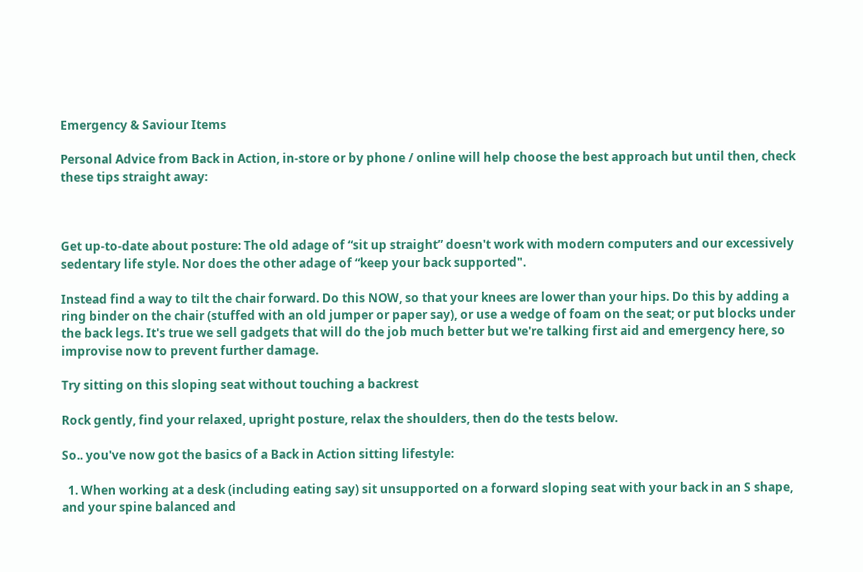Emergency & Saviour Items

Personal Advice from Back in Action, in-store or by phone / online will help choose the best approach but until then, check these tips straight away:



Get up-to-date about posture: The old adage of “sit up straight” doesn't work with modern computers and our excessively sedentary life style. Nor does the other adage of “keep your back supported".

Instead find a way to tilt the chair forward. Do this NOW, so that your knees are lower than your hips. Do this by adding a ring binder on the chair (stuffed with an old jumper or paper say), or use a wedge of foam on the seat; or put blocks under the back legs. It's true we sell gadgets that will do the job much better but we're talking first aid and emergency here, so improvise now to prevent further damage.

Try sitting on this sloping seat without touching a backrest

Rock gently, find your relaxed, upright posture, relax the shoulders, then do the tests below.

So.. you've now got the basics of a Back in Action sitting lifestyle:

  1. When working at a desk (including eating say) sit unsupported on a forward sloping seat with your back in an S shape, and your spine balanced and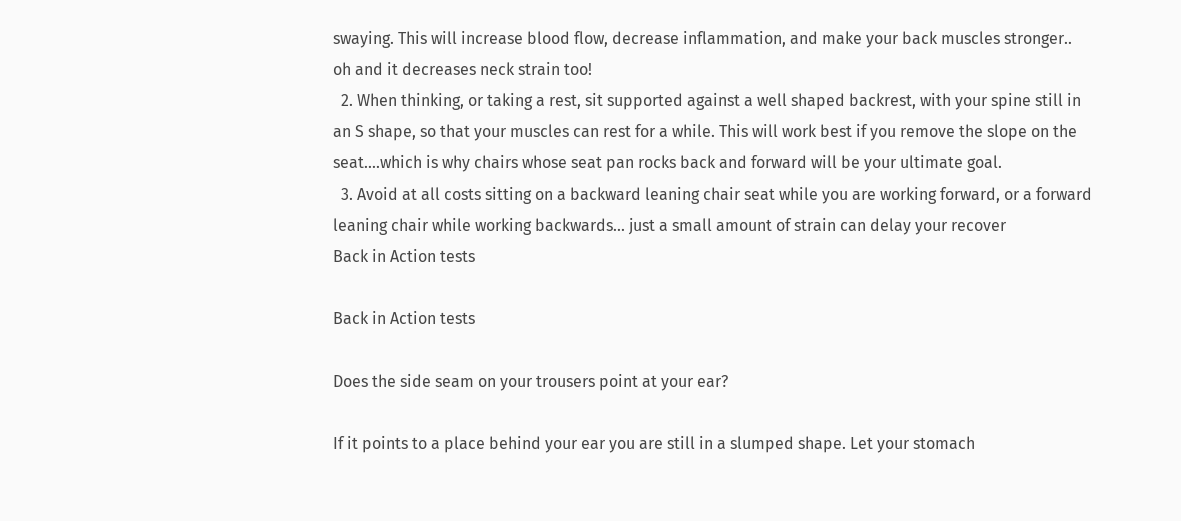swaying. This will increase blood flow, decrease inflammation, and make your back muscles stronger.. oh and it decreases neck strain too!
  2. When thinking, or taking a rest, sit supported against a well shaped backrest, with your spine still in an S shape, so that your muscles can rest for a while. This will work best if you remove the slope on the seat....which is why chairs whose seat pan rocks back and forward will be your ultimate goal.
  3. Avoid at all costs sitting on a backward leaning chair seat while you are working forward, or a forward leaning chair while working backwards... just a small amount of strain can delay your recover
Back in Action tests

Back in Action tests

Does the side seam on your trousers point at your ear?

If it points to a place behind your ear you are still in a slumped shape. Let your stomach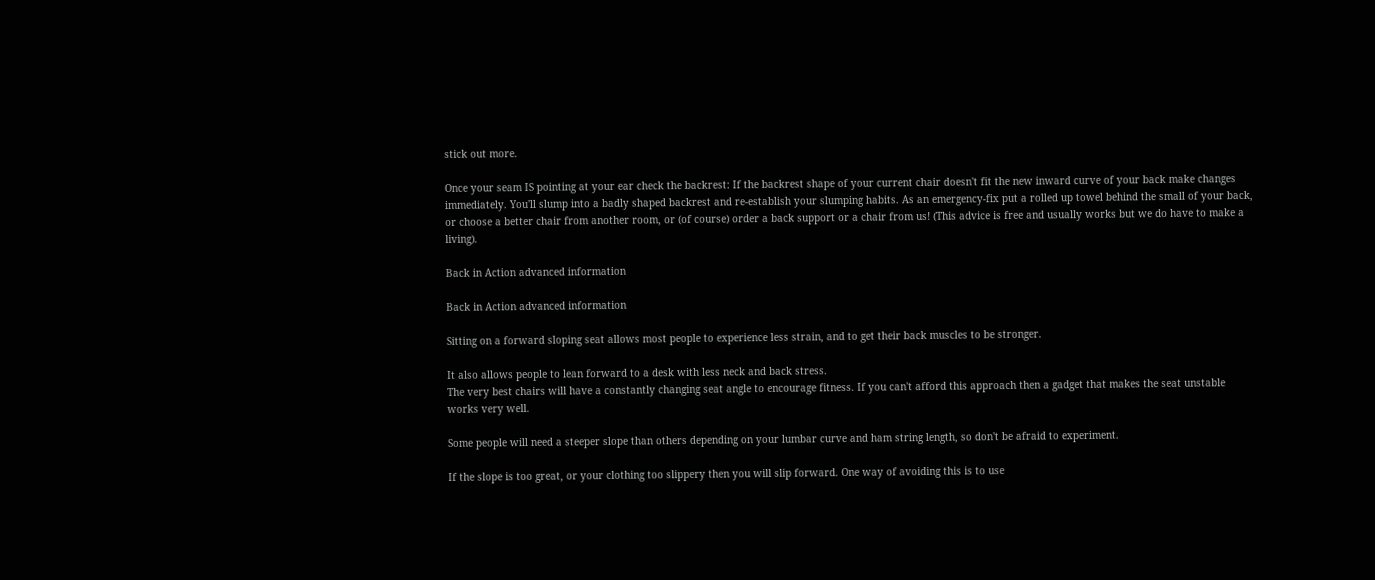stick out more.

Once your seam IS pointing at your ear check the backrest: If the backrest shape of your current chair doesn't fit the new inward curve of your back make changes immediately. You'll slump into a badly shaped backrest and re-establish your slumping habits. As an emergency-fix put a rolled up towel behind the small of your back, or choose a better chair from another room, or (of course) order a back support or a chair from us! (This advice is free and usually works but we do have to make a living).

Back in Action advanced information

Back in Action advanced information

Sitting on a forward sloping seat allows most people to experience less strain, and to get their back muscles to be stronger.

It also allows people to lean forward to a desk with less neck and back stress.
The very best chairs will have a constantly changing seat angle to encourage fitness. If you can't afford this approach then a gadget that makes the seat unstable works very well.

Some people will need a steeper slope than others depending on your lumbar curve and ham string length, so don't be afraid to experiment.

If the slope is too great, or your clothing too slippery then you will slip forward. One way of avoiding this is to use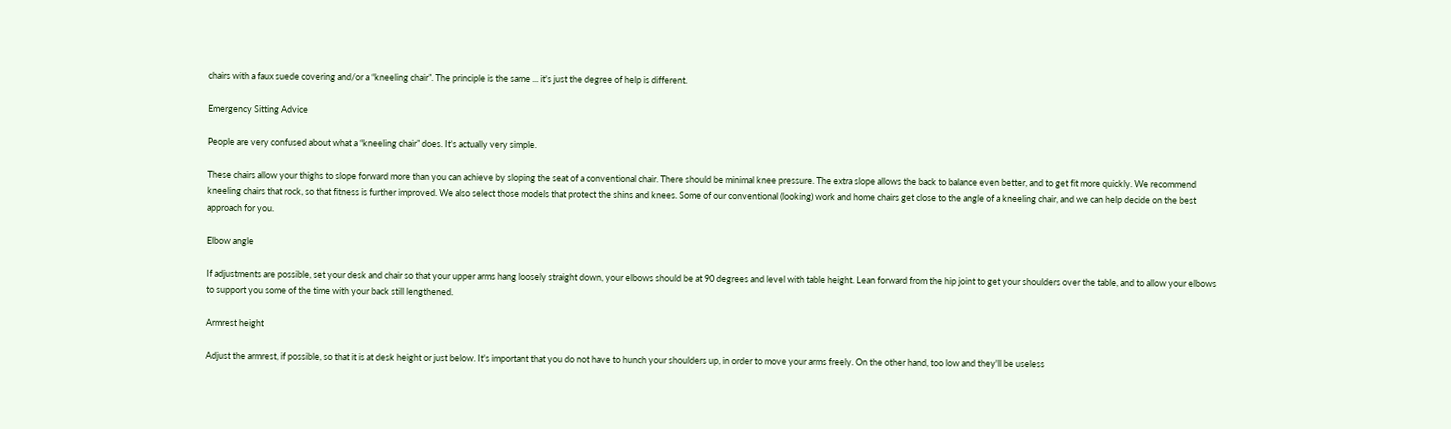chairs with a faux suede covering and/or a “kneeling chair”. The principle is the same ... it's just the degree of help is different.

Emergency Sitting Advice

People are very confused about what a “kneeling chair” does. It's actually very simple.

These chairs allow your thighs to slope forward more than you can achieve by sloping the seat of a conventional chair. There should be minimal knee pressure. The extra slope allows the back to balance even better, and to get fit more quickly. We recommend kneeling chairs that rock, so that fitness is further improved. We also select those models that protect the shins and knees. Some of our conventional (looking) work and home chairs get close to the angle of a kneeling chair, and we can help decide on the best approach for you.

Elbow angle

If adjustments are possible, set your desk and chair so that your upper arms hang loosely straight down, your elbows should be at 90 degrees and level with table height. Lean forward from the hip joint to get your shoulders over the table, and to allow your elbows to support you some of the time with your back still lengthened.

Armrest height

Adjust the armrest, if possible, so that it is at desk height or just below. It's important that you do not have to hunch your shoulders up, in order to move your arms freely. On the other hand, too low and they'll be useless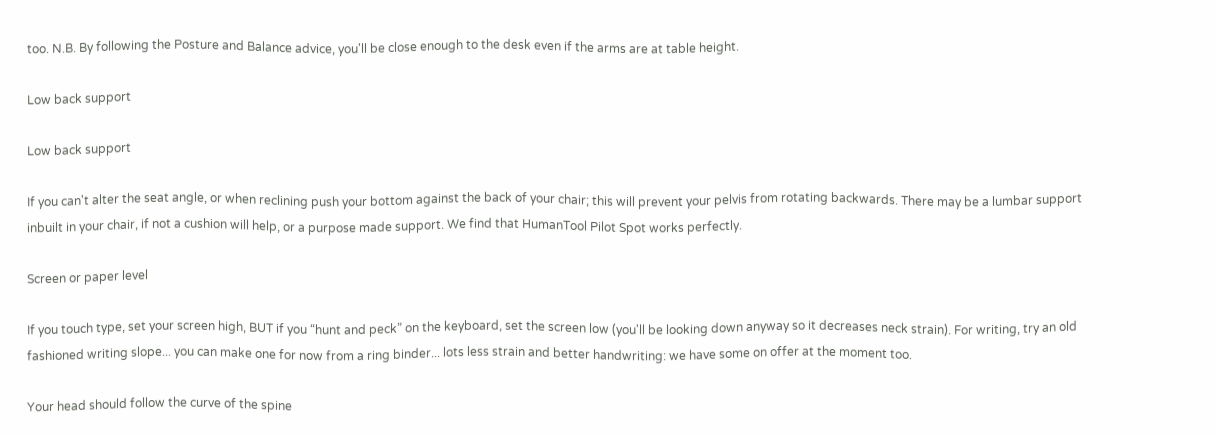too. N.B. By following the Posture and Balance advice, you'll be close enough to the desk even if the arms are at table height.

Low back support

Low back support

If you can't alter the seat angle, or when reclining push your bottom against the back of your chair; this will prevent your pelvis from rotating backwards. There may be a lumbar support inbuilt in your chair, if not a cushion will help, or a purpose made support. We find that HumanTool Pilot Spot works perfectly.

Screen or paper level

If you touch type, set your screen high, BUT if you “hunt and peck” on the keyboard, set the screen low (you'll be looking down anyway so it decreases neck strain). For writing, try an old fashioned writing slope... you can make one for now from a ring binder... lots less strain and better handwriting: we have some on offer at the moment too.

Your head should follow the curve of the spine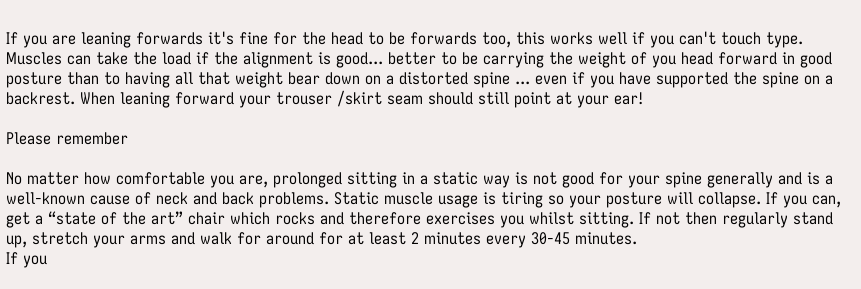If you are leaning forwards it's fine for the head to be forwards too, this works well if you can't touch type. Muscles can take the load if the alignment is good... better to be carrying the weight of you head forward in good posture than to having all that weight bear down on a distorted spine ... even if you have supported the spine on a backrest. When leaning forward your trouser /skirt seam should still point at your ear!

Please remember

No matter how comfortable you are, prolonged sitting in a static way is not good for your spine generally and is a well-known cause of neck and back problems. Static muscle usage is tiring so your posture will collapse. If you can, get a “state of the art” chair which rocks and therefore exercises you whilst sitting. If not then regularly stand up, stretch your arms and walk for around for at least 2 minutes every 30-45 minutes.
If you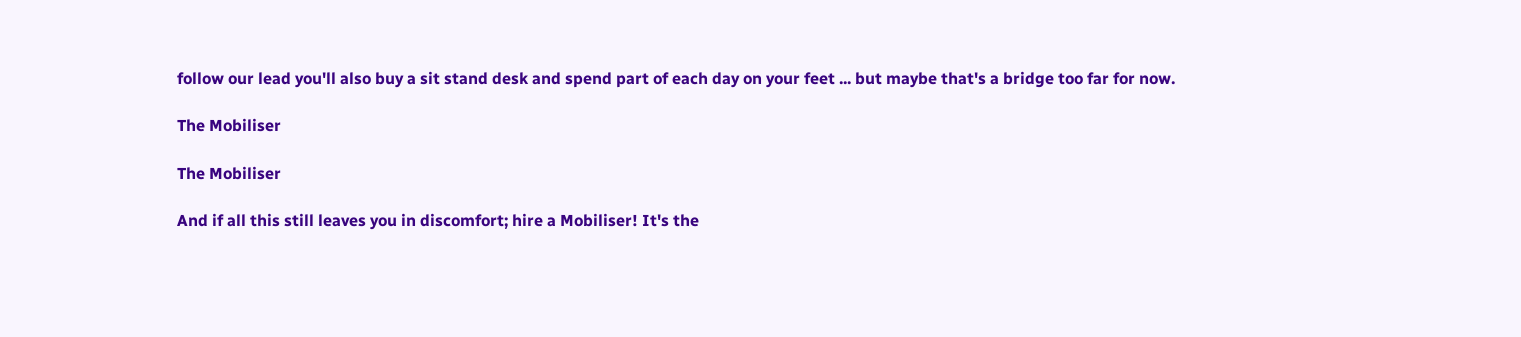follow our lead you'll also buy a sit stand desk and spend part of each day on your feet ... but maybe that's a bridge too far for now.

The Mobiliser

The Mobiliser

And if all this still leaves you in discomfort; hire a Mobiliser! It's the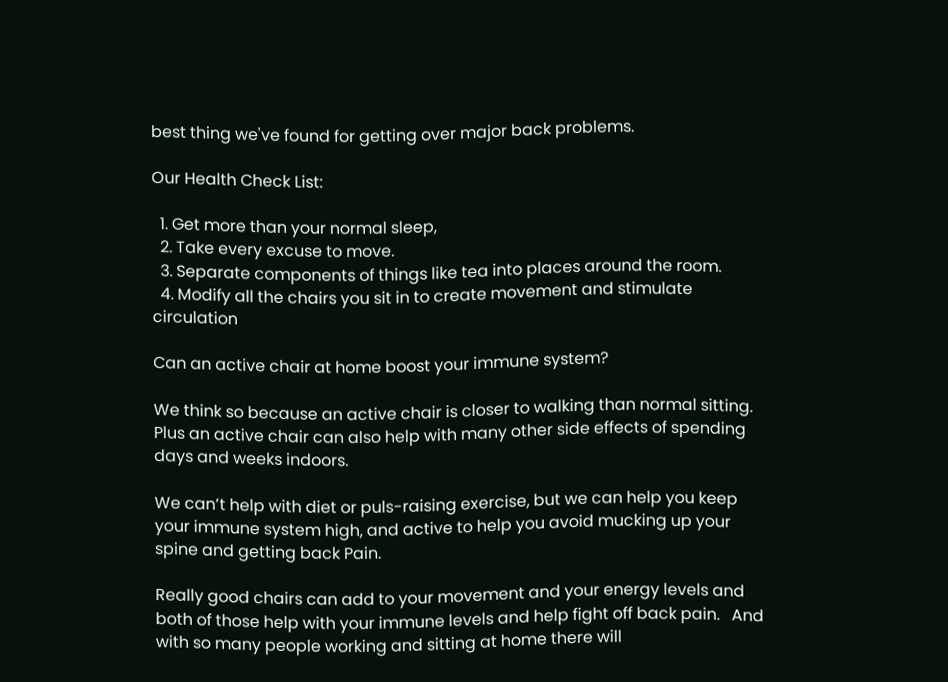best thing we've found for getting over major back problems.

Our Health Check List:

  1. Get more than your normal sleep,
  2. Take every excuse to move.
  3. Separate components of things like tea into places around the room.
  4. Modify all the chairs you sit in to create movement and stimulate circulation

Can an active chair at home boost your immune system?

We think so because an active chair is closer to walking than normal sitting.  Plus an active chair can also help with many other side effects of spending days and weeks indoors.

We can’t help with diet or puls-raising exercise, but we can help you keep your immune system high, and active to help you avoid mucking up your spine and getting back Pain.

Really good chairs can add to your movement and your energy levels and both of those help with your immune levels and help fight off back pain.   And with so many people working and sitting at home there will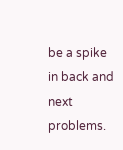be a spike in back and next problems.